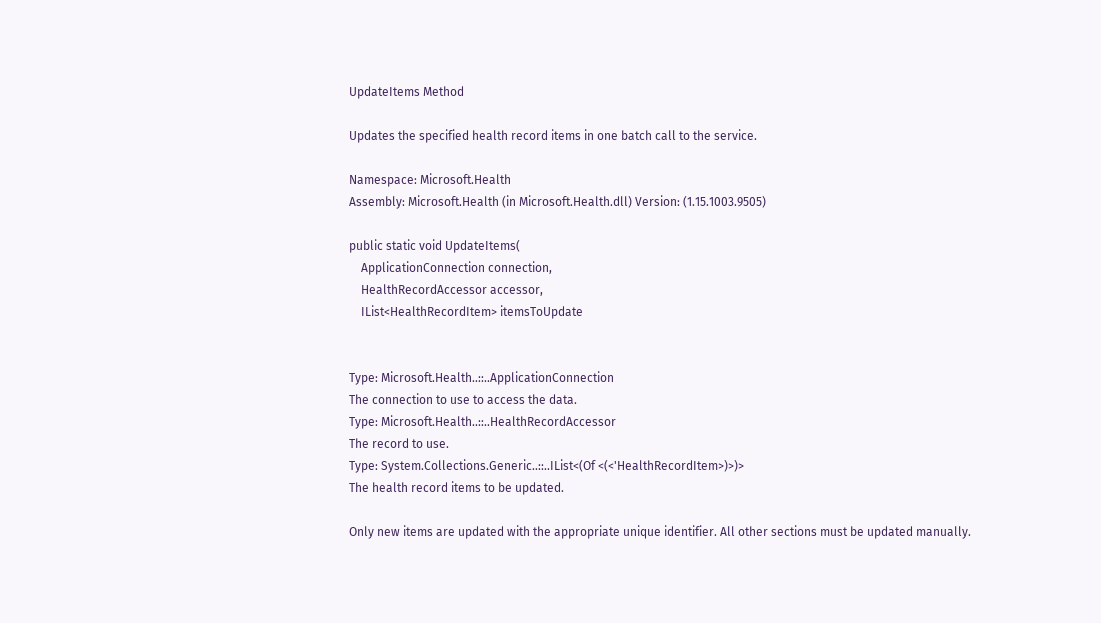UpdateItems Method

Updates the specified health record items in one batch call to the service.

Namespace: Microsoft.Health
Assembly: Microsoft.Health (in Microsoft.Health.dll) Version: (1.15.1003.9505)

public static void UpdateItems(
    ApplicationConnection connection,
    HealthRecordAccessor accessor,
    IList<HealthRecordItem> itemsToUpdate


Type: Microsoft.Health..::..ApplicationConnection
The connection to use to access the data.
Type: Microsoft.Health..::..HealthRecordAccessor
The record to use.
Type: System.Collections.Generic..::..IList<(Of <(<'HealthRecordItem>)>)>
The health record items to be updated.

Only new items are updated with the appropriate unique identifier. All other sections must be updated manually.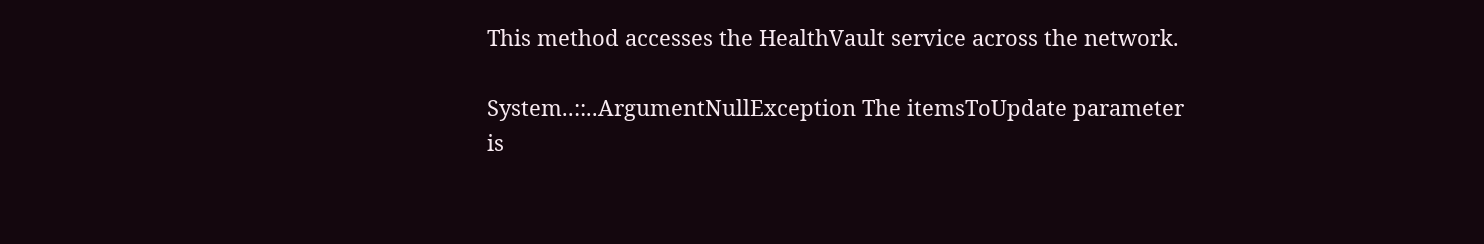This method accesses the HealthVault service across the network.

System..::..ArgumentNullException The itemsToUpdate parameter is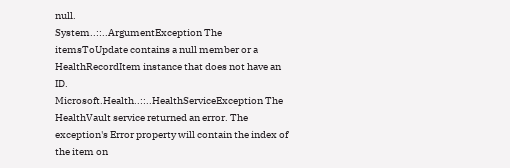null.
System..::..ArgumentException The itemsToUpdate contains a null member or a HealthRecordItem instance that does not have an ID.
Microsoft.Health..::..HealthServiceException The HealthVault service returned an error. The exception's Error property will contain the index of the item on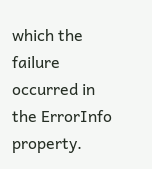which the failure occurred in the ErrorInfo property.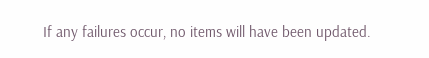If any failures occur, no items will have been updated.